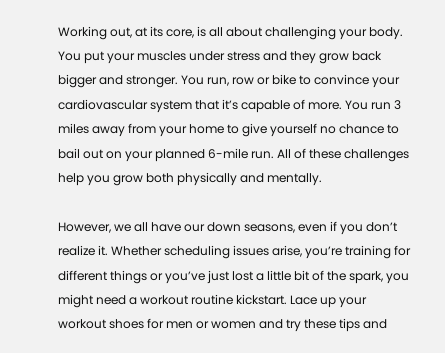Working out, at its core, is all about challenging your body. You put your muscles under stress and they grow back bigger and stronger. You run, row or bike to convince your cardiovascular system that it’s capable of more. You run 3 miles away from your home to give yourself no chance to bail out on your planned 6-mile run. All of these challenges help you grow both physically and mentally.

However, we all have our down seasons, even if you don’t realize it. Whether scheduling issues arise, you’re training for different things or you’ve just lost a little bit of the spark, you might need a workout routine kickstart. Lace up your workout shoes for men or women and try these tips and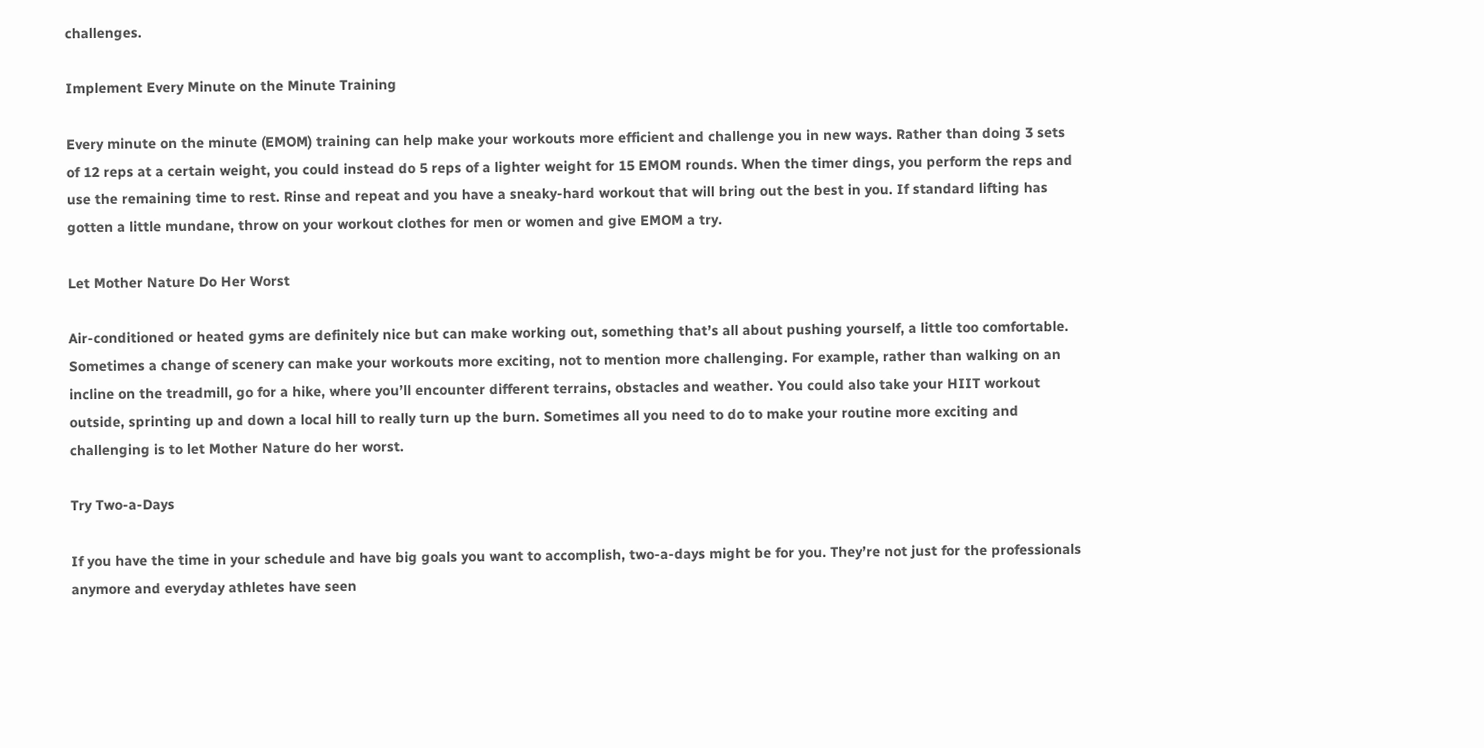challenges.

Implement Every Minute on the Minute Training

Every minute on the minute (EMOM) training can help make your workouts more efficient and challenge you in new ways. Rather than doing 3 sets of 12 reps at a certain weight, you could instead do 5 reps of a lighter weight for 15 EMOM rounds. When the timer dings, you perform the reps and use the remaining time to rest. Rinse and repeat and you have a sneaky-hard workout that will bring out the best in you. If standard lifting has gotten a little mundane, throw on your workout clothes for men or women and give EMOM a try.

Let Mother Nature Do Her Worst

Air-conditioned or heated gyms are definitely nice but can make working out, something that’s all about pushing yourself, a little too comfortable. Sometimes a change of scenery can make your workouts more exciting, not to mention more challenging. For example, rather than walking on an incline on the treadmill, go for a hike, where you’ll encounter different terrains, obstacles and weather. You could also take your HIIT workout outside, sprinting up and down a local hill to really turn up the burn. Sometimes all you need to do to make your routine more exciting and challenging is to let Mother Nature do her worst.

Try Two-a-Days

If you have the time in your schedule and have big goals you want to accomplish, two-a-days might be for you. They’re not just for the professionals anymore and everyday athletes have seen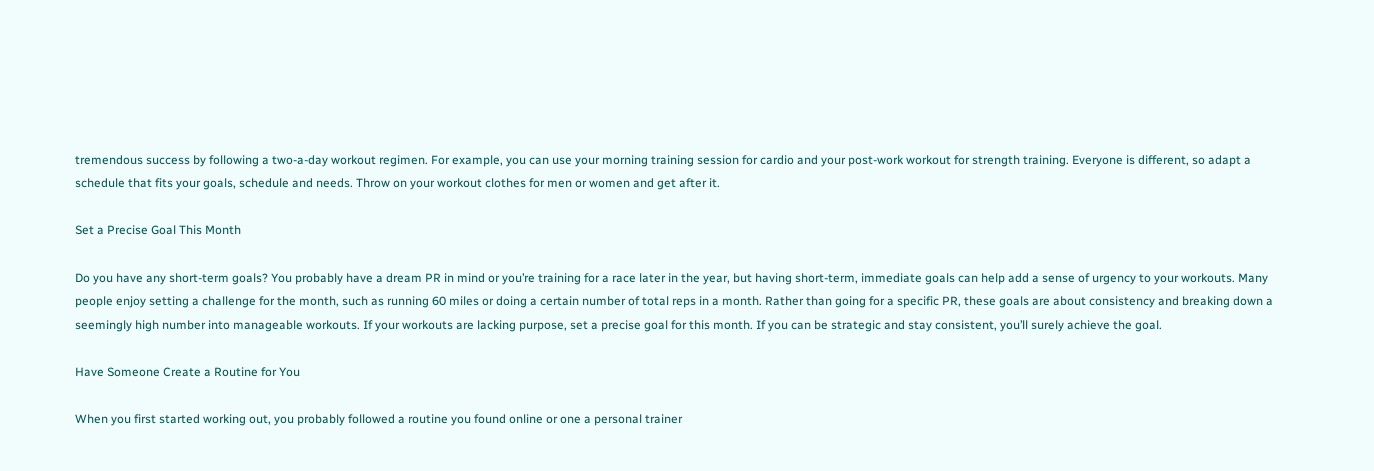tremendous success by following a two-a-day workout regimen. For example, you can use your morning training session for cardio and your post-work workout for strength training. Everyone is different, so adapt a schedule that fits your goals, schedule and needs. Throw on your workout clothes for men or women and get after it.

Set a Precise Goal This Month

Do you have any short-term goals? You probably have a dream PR in mind or you’re training for a race later in the year, but having short-term, immediate goals can help add a sense of urgency to your workouts. Many people enjoy setting a challenge for the month, such as running 60 miles or doing a certain number of total reps in a month. Rather than going for a specific PR, these goals are about consistency and breaking down a seemingly high number into manageable workouts. If your workouts are lacking purpose, set a precise goal for this month. If you can be strategic and stay consistent, you’ll surely achieve the goal.

Have Someone Create a Routine for You

When you first started working out, you probably followed a routine you found online or one a personal trainer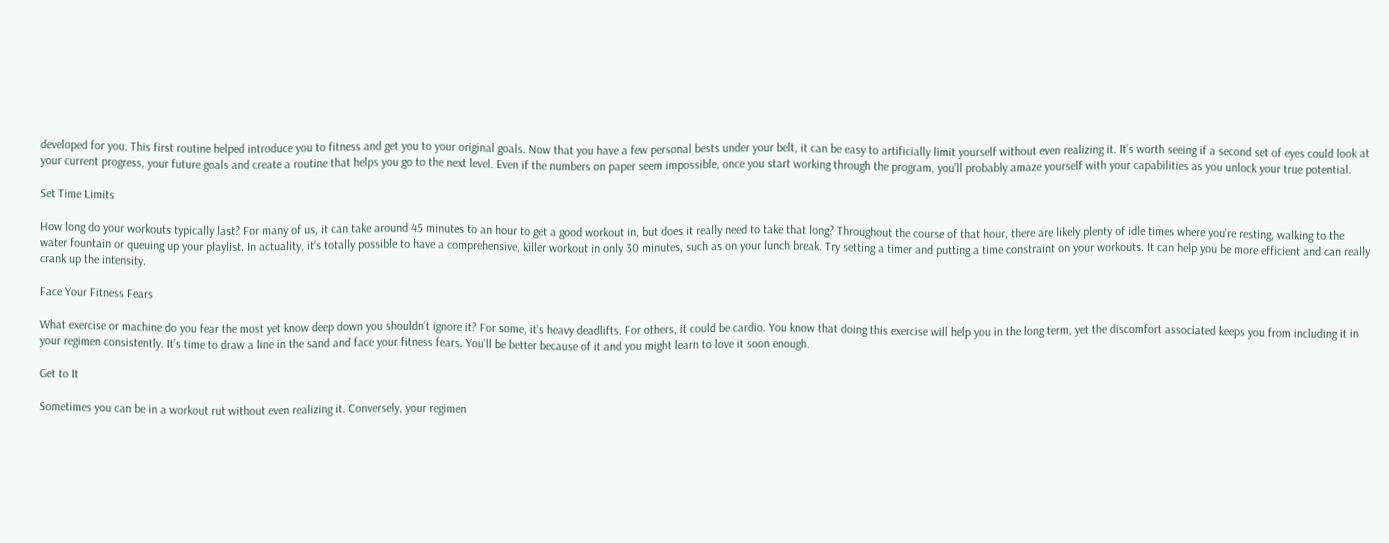developed for you. This first routine helped introduce you to fitness and get you to your original goals. Now that you have a few personal bests under your belt, it can be easy to artificially limit yourself without even realizing it. It’s worth seeing if a second set of eyes could look at your current progress, your future goals and create a routine that helps you go to the next level. Even if the numbers on paper seem impossible, once you start working through the program, you’ll probably amaze yourself with your capabilities as you unlock your true potential.

Set Time Limits

How long do your workouts typically last? For many of us, it can take around 45 minutes to an hour to get a good workout in, but does it really need to take that long? Throughout the course of that hour, there are likely plenty of idle times where you’re resting, walking to the water fountain or queuing up your playlist. In actuality, it’s totally possible to have a comprehensive, killer workout in only 30 minutes, such as on your lunch break. Try setting a timer and putting a time constraint on your workouts. It can help you be more efficient and can really crank up the intensity.

Face Your Fitness Fears

What exercise or machine do you fear the most yet know deep down you shouldn’t ignore it? For some, it’s heavy deadlifts. For others, it could be cardio. You know that doing this exercise will help you in the long term, yet the discomfort associated keeps you from including it in your regimen consistently. It’s time to draw a line in the sand and face your fitness fears. You’ll be better because of it and you might learn to love it soon enough.

Get to It

Sometimes you can be in a workout rut without even realizing it. Conversely, your regimen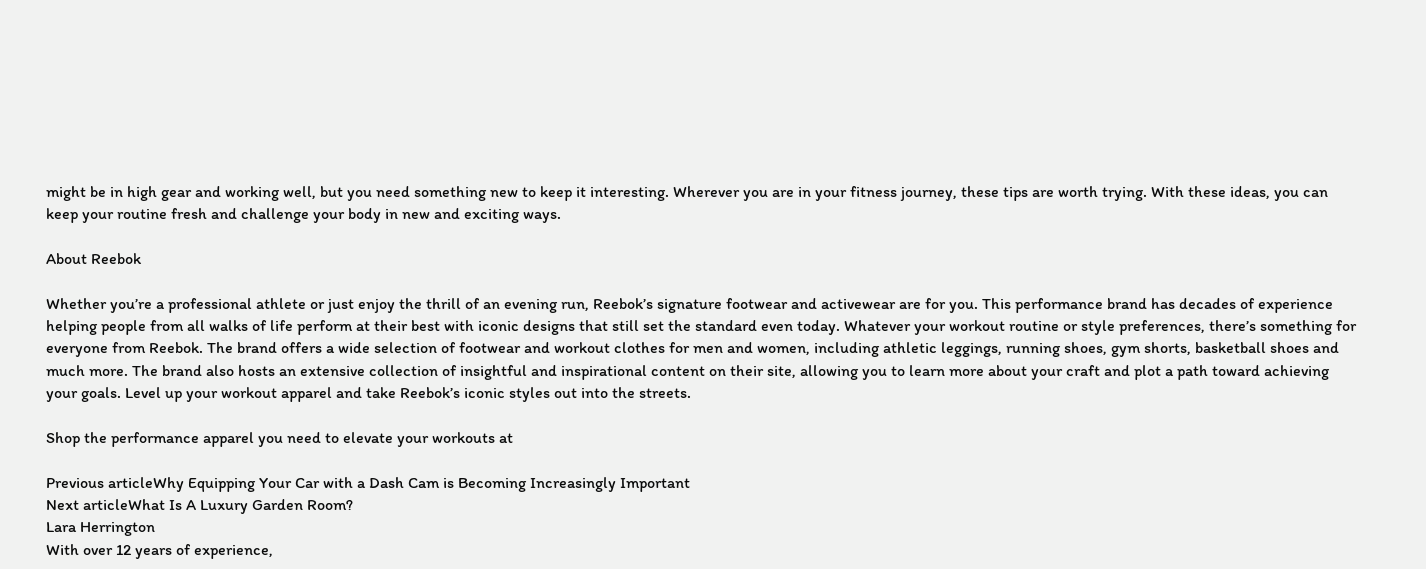might be in high gear and working well, but you need something new to keep it interesting. Wherever you are in your fitness journey, these tips are worth trying. With these ideas, you can keep your routine fresh and challenge your body in new and exciting ways.

About Reebok

Whether you’re a professional athlete or just enjoy the thrill of an evening run, Reebok’s signature footwear and activewear are for you. This performance brand has decades of experience helping people from all walks of life perform at their best with iconic designs that still set the standard even today. Whatever your workout routine or style preferences, there’s something for everyone from Reebok. The brand offers a wide selection of footwear and workout clothes for men and women, including athletic leggings, running shoes, gym shorts, basketball shoes and much more. The brand also hosts an extensive collection of insightful and inspirational content on their site, allowing you to learn more about your craft and plot a path toward achieving your goals. Level up your workout apparel and take Reebok’s iconic styles out into the streets.

Shop the performance apparel you need to elevate your workouts at

Previous articleWhy Equipping Your Car with a Dash Cam is Becoming Increasingly Important
Next articleWhat Is A Luxury Garden Room?
Lara Herrington
With over 12 years of experience,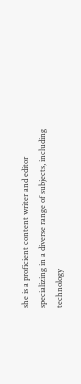she is a proficient content writer and editor specializing in a diverse range of subjects, including technology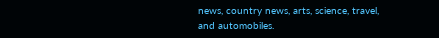news, country news, arts, science, travel, and automobiles.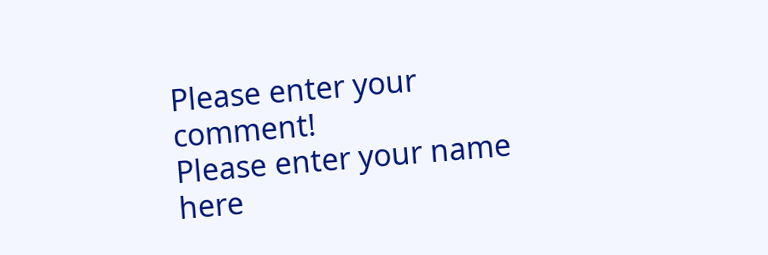Please enter your comment!
Please enter your name here